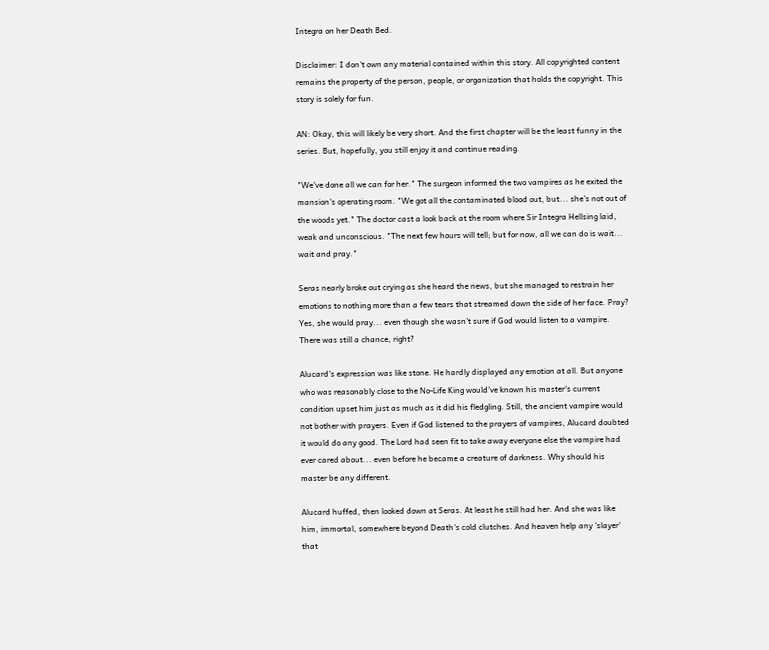Integra on her Death Bed.

Disclaimer: I don't own any material contained within this story. All copyrighted content remains the property of the person, people, or organization that holds the copyright. This story is solely for fun.

AN: Okay, this will likely be very short. And the first chapter will be the least funny in the series. But, hopefully, you still enjoy it and continue reading.

"We've done all we can for her." The surgeon informed the two vampires as he exited the mansion's operating room. "We got all the contaminated blood out, but... she's not out of the woods yet." The doctor cast a look back at the room where Sir Integra Hellsing laid, weak and unconscious. "The next few hours will tell; but for now, all we can do is wait... wait and pray."

Seras nearly broke out crying as she heard the news, but she managed to restrain her emotions to nothing more than a few tears that streamed down the side of her face. Pray? Yes, she would pray... even though she wasn't sure if God would listen to a vampire. There was still a chance, right?

Alucard's expression was like stone. He hardly displayed any emotion at all. But anyone who was reasonably close to the No-Life King would've known his master's current condition upset him just as much as it did his fledgling. Still, the ancient vampire would not bother with prayers. Even if God listened to the prayers of vampires, Alucard doubted it would do any good. The Lord had seen fit to take away everyone else the vampire had ever cared about... even before he became a creature of darkness. Why should his master be any different.

Alucard huffed, then looked down at Seras. At least he still had her. And she was like him, immortal, somewhere beyond Death's cold clutches. And heaven help any 'slayer' that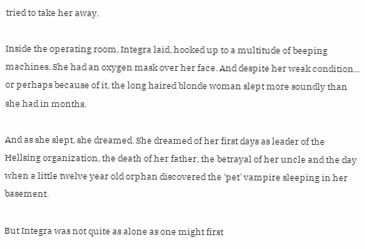tried to take her away.

Inside the operating room, Integra laid, hooked up to a multitude of beeping machines. She had an oxygen mask over her face. And despite her weak condition... or perhaps because of it, the long haired blonde woman slept more soundly than she had in months.

And as she slept, she dreamed. She dreamed of her first days as leader of the Hellsing organization, the death of her father, the betrayal of her uncle and the day when a little twelve year old orphan discovered the 'pet' vampire sleeping in her basement.

But Integra was not quite as alone as one might first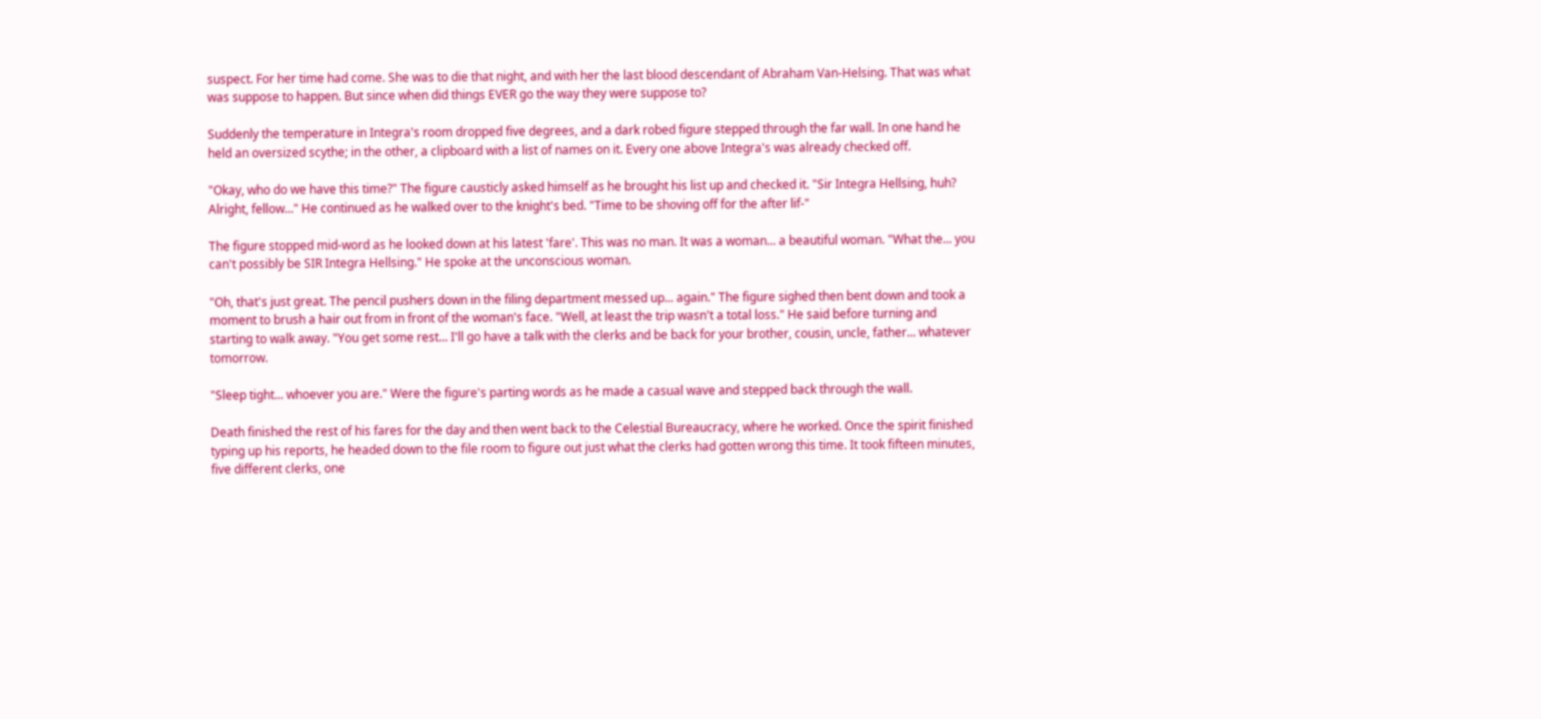suspect. For her time had come. She was to die that night, and with her the last blood descendant of Abraham Van-Helsing. That was what was suppose to happen. But since when did things EVER go the way they were suppose to?

Suddenly the temperature in Integra's room dropped five degrees, and a dark robed figure stepped through the far wall. In one hand he held an oversized scythe; in the other, a clipboard with a list of names on it. Every one above Integra's was already checked off.

"Okay, who do we have this time?" The figure causticly asked himself as he brought his list up and checked it. "Sir Integra Hellsing, huh? Alright, fellow..." He continued as he walked over to the knight's bed. "Time to be shoving off for the after lif-"

The figure stopped mid-word as he looked down at his latest 'fare'. This was no man. It was a woman... a beautiful woman. "What the... you can't possibly be SIR Integra Hellsing." He spoke at the unconscious woman.

"Oh, that's just great. The pencil pushers down in the filing department messed up... again." The figure sighed then bent down and took a moment to brush a hair out from in front of the woman's face. "Well, at least the trip wasn't a total loss." He said before turning and starting to walk away. "You get some rest... I'll go have a talk with the clerks and be back for your brother, cousin, uncle, father... whatever tomorrow.

"Sleep tight... whoever you are." Were the figure's parting words as he made a casual wave and stepped back through the wall.

Death finished the rest of his fares for the day and then went back to the Celestial Bureaucracy, where he worked. Once the spirit finished typing up his reports, he headed down to the file room to figure out just what the clerks had gotten wrong this time. It took fifteen minutes, five different clerks, one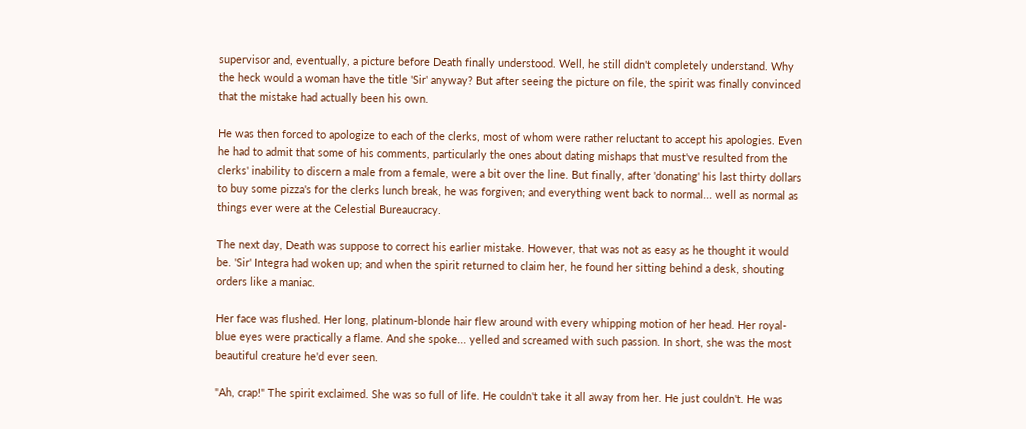supervisor and, eventually, a picture before Death finally understood. Well, he still didn't completely understand. Why the heck would a woman have the title 'Sir' anyway? But after seeing the picture on file, the spirit was finally convinced that the mistake had actually been his own.

He was then forced to apologize to each of the clerks, most of whom were rather reluctant to accept his apologies. Even he had to admit that some of his comments, particularly the ones about dating mishaps that must've resulted from the clerks' inability to discern a male from a female, were a bit over the line. But finally, after 'donating' his last thirty dollars to buy some pizza's for the clerks lunch break, he was forgiven; and everything went back to normal... well as normal as things ever were at the Celestial Bureaucracy.

The next day, Death was suppose to correct his earlier mistake. However, that was not as easy as he thought it would be. 'Sir' Integra had woken up; and when the spirit returned to claim her, he found her sitting behind a desk, shouting orders like a maniac.

Her face was flushed. Her long, platinum-blonde hair flew around with every whipping motion of her head. Her royal-blue eyes were practically a flame. And she spoke... yelled and screamed with such passion. In short, she was the most beautiful creature he'd ever seen.

"Ah, crap!" The spirit exclaimed. She was so full of life. He couldn't take it all away from her. He just couldn't. He was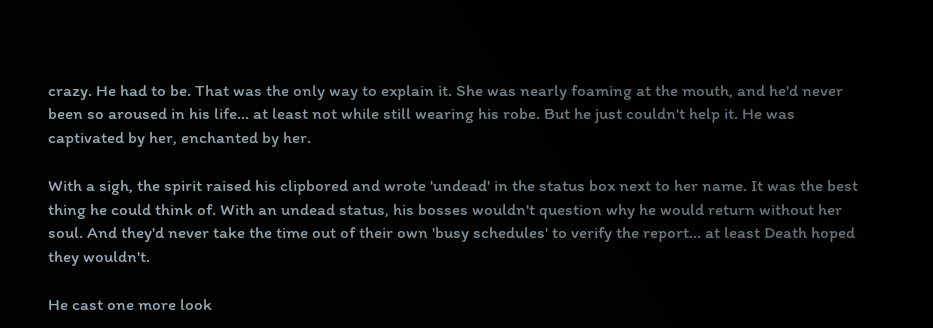crazy. He had to be. That was the only way to explain it. She was nearly foaming at the mouth, and he'd never been so aroused in his life... at least not while still wearing his robe. But he just couldn't help it. He was captivated by her, enchanted by her.

With a sigh, the spirit raised his clipbored and wrote 'undead' in the status box next to her name. It was the best thing he could think of. With an undead status, his bosses wouldn't question why he would return without her soul. And they'd never take the time out of their own 'busy schedules' to verify the report... at least Death hoped they wouldn't.

He cast one more look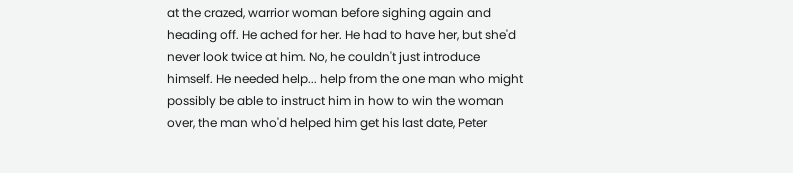at the crazed, warrior woman before sighing again and heading off. He ached for her. He had to have her, but she'd never look twice at him. No, he couldn't just introduce himself. He needed help... help from the one man who might possibly be able to instruct him in how to win the woman over, the man who'd helped him get his last date, Peter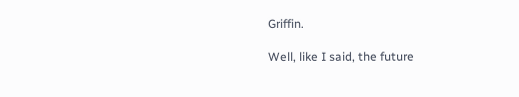Griffin.

Well, like I said, the future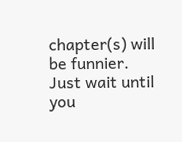chapter(s) will be funnier. Just wait until you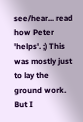see/hear... read how Peter 'helps'. ;) This was mostly just to lay the ground work. But I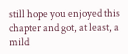still hope you enjoyed this chapter and got, at least, a mild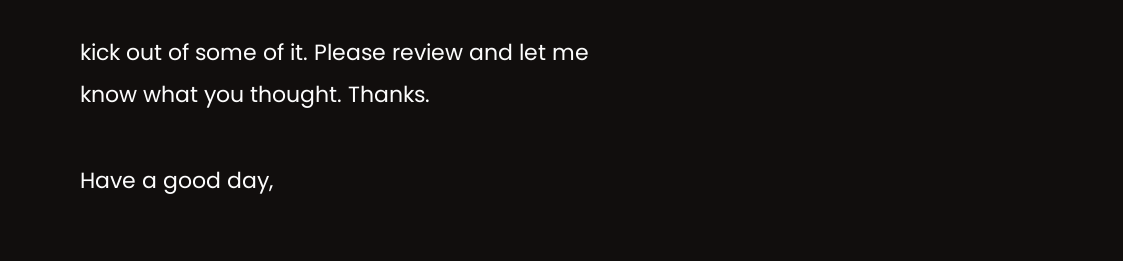kick out of some of it. Please review and let me know what you thought. Thanks.

Have a good day,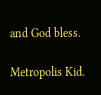and God bless.

Metropolis Kid.